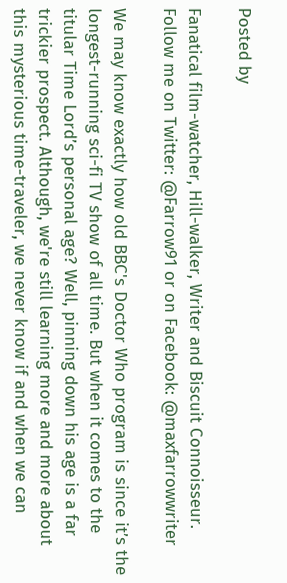Posted by

Fanatical film-watcher, Hill-walker, Writer and Biscuit Connoisseur. Follow me on Twitter: @Farrow91 or on Facebook: @maxfarrowwriter

We may know exactly how old BBC's Doctor Who program is since it’s the longest-running sci-fi TV show of all time. But when it comes to the titular Time Lord’s personal age? Well, pinning down his age is a far trickier prospect. Although, we're still learning more and more about this mysterious time-traveler, we never know if and when we can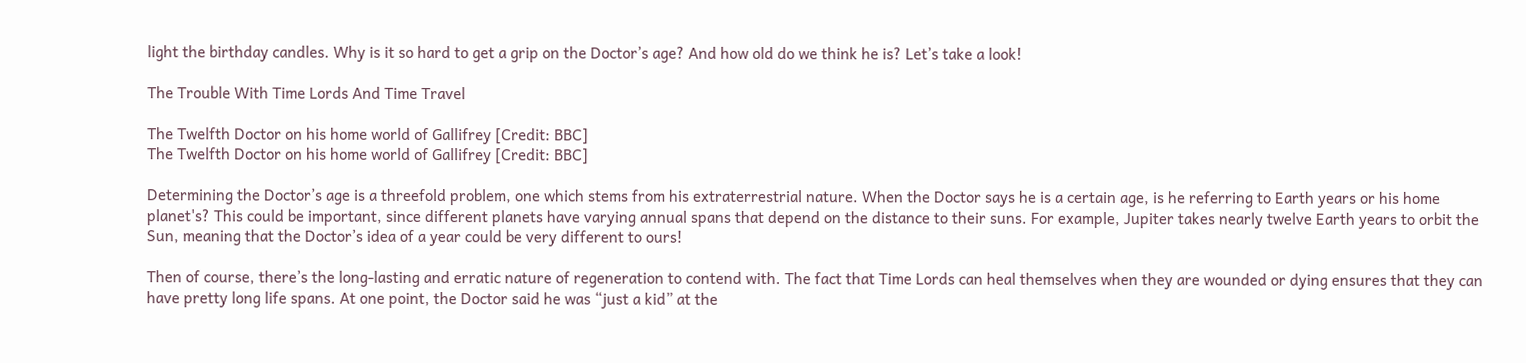light the birthday candles. Why is it so hard to get a grip on the Doctor’s age? And how old do we think he is? Let’s take a look!

The Trouble With Time Lords And Time Travel

The Twelfth Doctor on his home world of Gallifrey [Credit: BBC]
The Twelfth Doctor on his home world of Gallifrey [Credit: BBC]

Determining the Doctor’s age is a threefold problem, one which stems from his extraterrestrial nature. When the Doctor says he is a certain age, is he referring to Earth years or his home planet's? This could be important, since different planets have varying annual spans that depend on the distance to their suns. For example, Jupiter takes nearly twelve Earth years to orbit the Sun, meaning that the Doctor’s idea of a year could be very different to ours!

Then of course, there’s the long-lasting and erratic nature of regeneration to contend with. The fact that Time Lords can heal themselves when they are wounded or dying ensures that they can have pretty long life spans. At one point, the Doctor said he was “just a kid” at the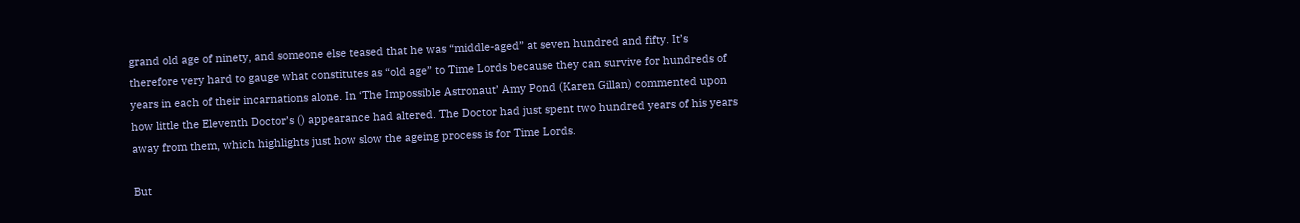grand old age of ninety, and someone else teased that he was “middle-aged” at seven hundred and fifty. It’s therefore very hard to gauge what constitutes as “old age” to Time Lords because they can survive for hundreds of years in each of their incarnations alone. In ‘The Impossible Astronaut’ Amy Pond (Karen Gillan) commented upon how little the Eleventh Doctor’s () appearance had altered. The Doctor had just spent two hundred years of his years away from them, which highlights just how slow the ageing process is for Time Lords.

But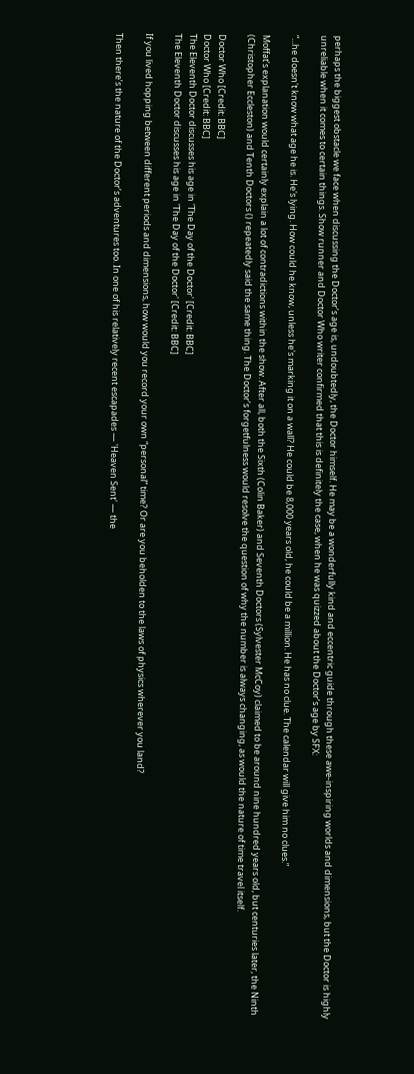perhaps the biggest obstacle we face when discussing the Doctor’s age is, undoubtedly, the Doctor himself. He may be a wonderfully kind and eccentric guide through these awe-inspiring worlds and dimensions, but the Doctor is highly unreliable when it comes to certain things. Show runner and Doctor Who writer confirmed that this is definitely the case, when he was quizzed about the Doctor’s age by SFX:

“...he doesn't know what age he is. He's lying. How could he know, unless he's marking it on a wall? He could be 8,000 years old, he could be a million. He has no clue. The calendar will give him no clues.”

Moffat’s explanation would certainly explain a lot of contradictions within the show. After all, both the Sixth (Colin Baker) and Seventh Doctors (Sylvester McCoy) claimed to be around nine hundred years old, but centuries later, the Ninth (Christopher Eccleston) and Tenth Doctors () repeatedly said the same thing. The Doctor’s forgetfulness would resolve the question of why the number is always changing, as would the nature of time travel itself.

Doctor Who [Credit: BBC]
Doctor Who [Credit: BBC]
The Eleventh Doctor discusses his age in 'The Day of the Doctor' [Credit: BBC]
The Eleventh Doctor discusses his age in 'The Day of the Doctor' [Credit: BBC]

If you lived hopping between different periods and dimensions, how would you record your own “personal” time? Or are you beholden to the laws of physics wherever you land?

Then there’s the nature of the Doctor’s adventures too. In one of his relatively recent escapades — 'Heaven Sent' — the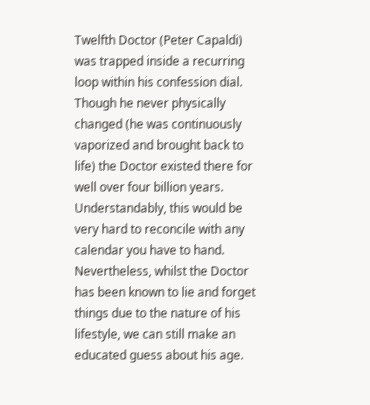Twelfth Doctor (Peter Capaldi) was trapped inside a recurring loop within his confession dial. Though he never physically changed (he was continuously vaporized and brought back to life) the Doctor existed there for well over four billion years. Understandably, this would be very hard to reconcile with any calendar you have to hand. Nevertheless, whilst the Doctor has been known to lie and forget things due to the nature of his lifestyle, we can still make an educated guess about his age.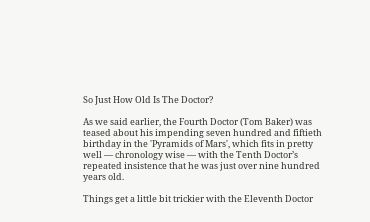So Just How Old Is The Doctor?

As we said earlier, the Fourth Doctor (Tom Baker) was teased about his impending seven hundred and fiftieth birthday in the 'Pyramids of Mars', which fits in pretty well — chronology wise — with the Tenth Doctor’s repeated insistence that he was just over nine hundred years old.

Things get a little bit trickier with the Eleventh Doctor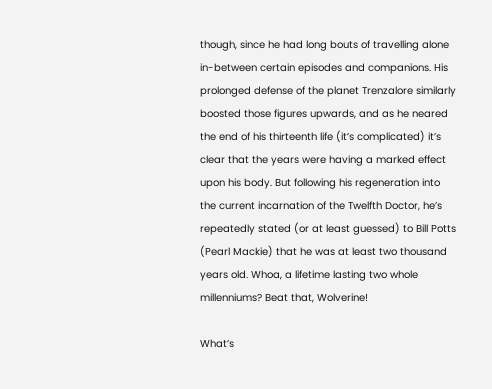though, since he had long bouts of travelling alone in-between certain episodes and companions. His prolonged defense of the planet Trenzalore similarly boosted those figures upwards, and as he neared the end of his thirteenth life (it’s complicated) it’s clear that the years were having a marked effect upon his body. But following his regeneration into the current incarnation of the Twelfth Doctor, he’s repeatedly stated (or at least guessed) to Bill Potts (Pearl Mackie) that he was at least two thousand years old. Whoa, a lifetime lasting two whole millenniums? Beat that, Wolverine!

What’s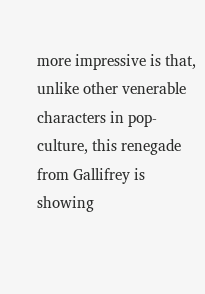more impressive is that, unlike other venerable characters in pop-culture, this renegade from Gallifrey is showing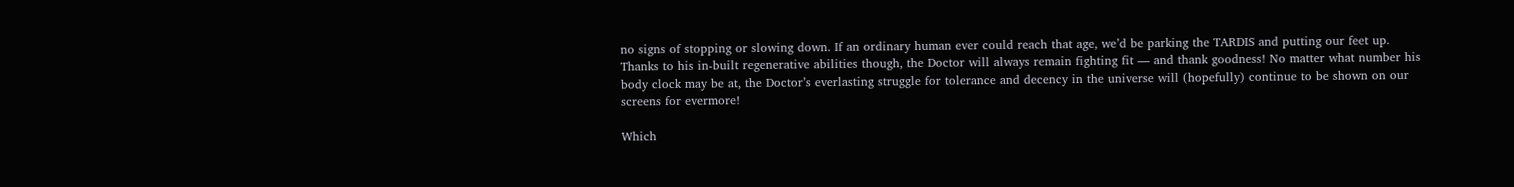no signs of stopping or slowing down. If an ordinary human ever could reach that age, we’d be parking the TARDIS and putting our feet up. Thanks to his in-built regenerative abilities though, the Doctor will always remain fighting fit — and thank goodness! No matter what number his body clock may be at, the Doctor’s everlasting struggle for tolerance and decency in the universe will (hopefully) continue to be shown on our screens for evermore!

Which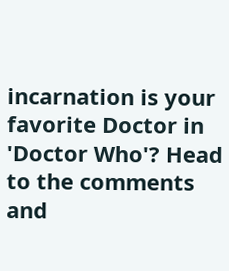incarnation is your favorite Doctor in 'Doctor Who'? Head to the comments and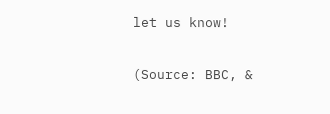let us know!

(Source: BBC, &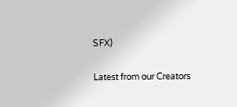SFX)

Latest from our Creators